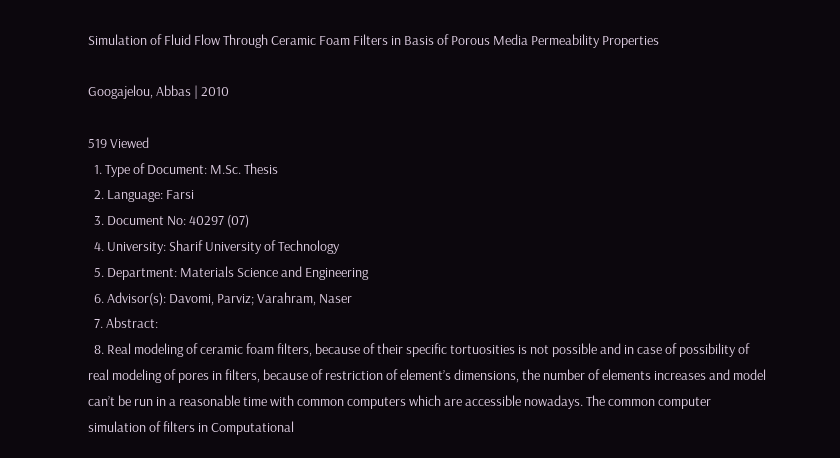Simulation of Fluid Flow Through Ceramic Foam Filters in Basis of Porous Media Permeability Properties

Googajelou, Abbas | 2010

519 Viewed
  1. Type of Document: M.Sc. Thesis
  2. Language: Farsi
  3. Document No: 40297 (07)
  4. University: Sharif University of Technology
  5. Department: Materials Science and Engineering
  6. Advisor(s): Davomi, Parviz; Varahram, Naser
  7. Abstract:
  8. Real modeling of ceramic foam filters, because of their specific tortuosities is not possible and in case of possibility of real modeling of pores in filters, because of restriction of element’s dimensions, the number of elements increases and model can’t be run in a reasonable time with common computers which are accessible nowadays. The common computer simulation of filters in Computational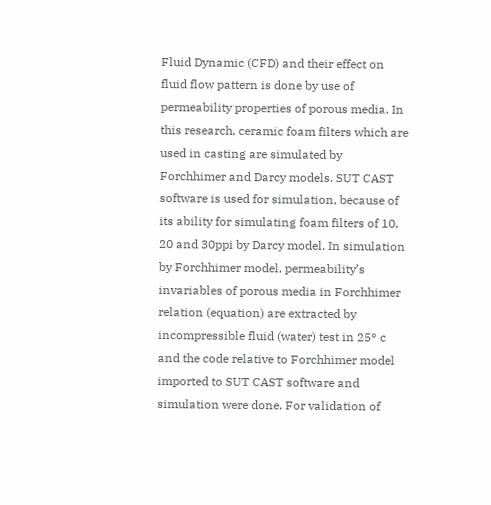Fluid Dynamic (CFD) and their effect on fluid flow pattern is done by use of permeability properties of porous media. In this research, ceramic foam filters which are used in casting are simulated by Forchhimer and Darcy models. SUT CAST software is used for simulation, because of its ability for simulating foam filters of 10, 20 and 30ppi by Darcy model. In simulation by Forchhimer model, permeability’s invariables of porous media in Forchhimer relation (equation) are extracted by incompressible fluid (water) test in 25° c and the code relative to Forchhimer model imported to SUT CAST software and simulation were done. For validation of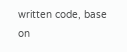written code, base on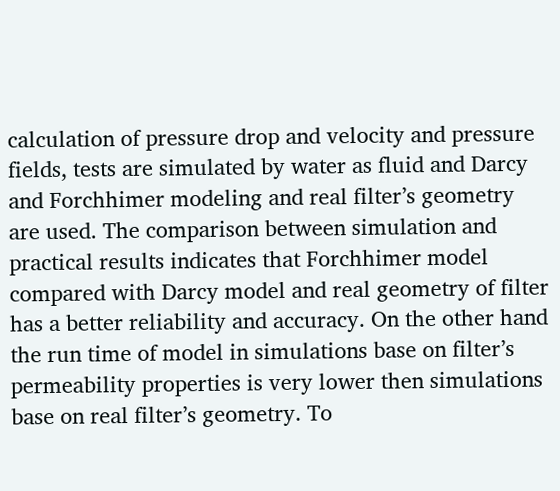calculation of pressure drop and velocity and pressure fields, tests are simulated by water as fluid and Darcy and Forchhimer modeling and real filter’s geometry are used. The comparison between simulation and practical results indicates that Forchhimer model compared with Darcy model and real geometry of filter has a better reliability and accuracy. On the other hand the run time of model in simulations base on filter’s permeability properties is very lower then simulations base on real filter’s geometry. To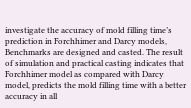investigate the accuracy of mold filling time’s prediction in Forchhimer and Darcy models, Benchmarks are designed and casted. The result of simulation and practical casting indicates that Forchhimer model as compared with Darcy model, predicts the mold filling time with a better accuracy in all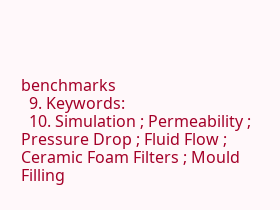benchmarks
  9. Keywords:
  10. Simulation ; Permeability ; Pressure Drop ; Fluid Flow ; Ceramic Foam Filters ; Mould Filling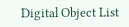Digital Object List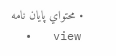• محتواي پايان نامه
  •   view